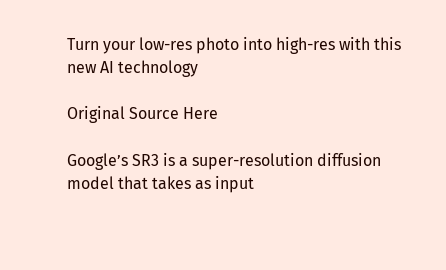Turn your low-res photo into high-res with this new AI technology

Original Source Here

Google’s SR3 is a super-resolution diffusion model that takes as input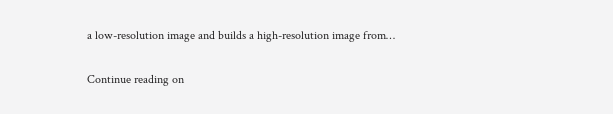a low-resolution image and builds a high-resolution image from…

Continue reading on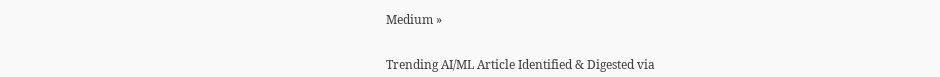Medium »


Trending AI/ML Article Identified & Digested via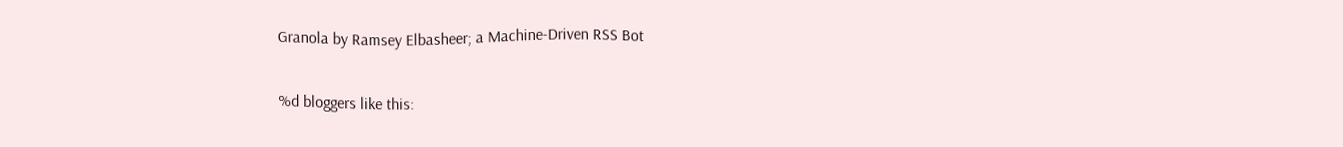Granola by Ramsey Elbasheer; a Machine-Driven RSS Bot

%d bloggers like this: